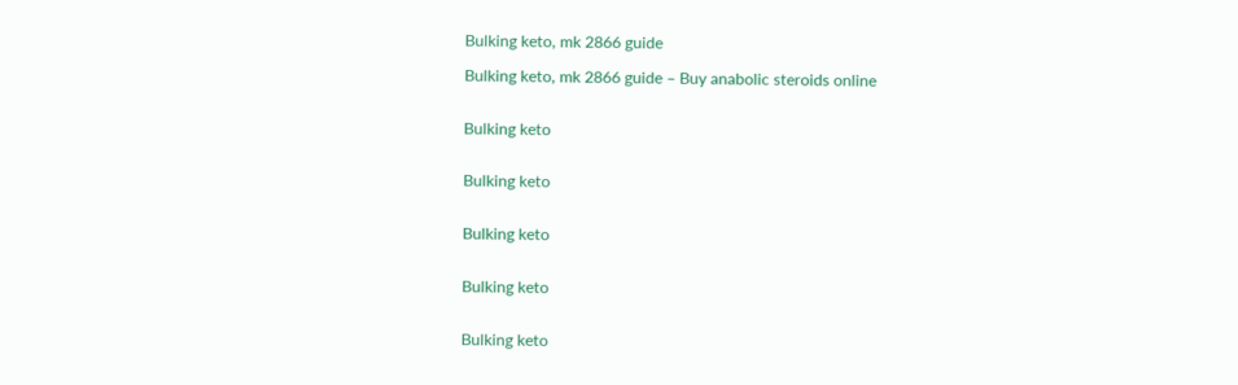Bulking keto, mk 2866 guide

Bulking keto, mk 2866 guide – Buy anabolic steroids online


Bulking keto


Bulking keto


Bulking keto


Bulking keto


Bulking keto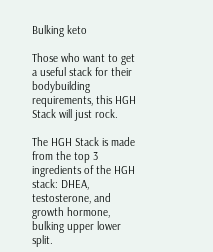Bulking keto

Those who want to get a useful stack for their bodybuilding requirements, this HGH Stack will just rock.

The HGH Stack is made from the top 3 ingredients of the HGH stack: DHEA, testosterone, and growth hormone, bulking upper lower split.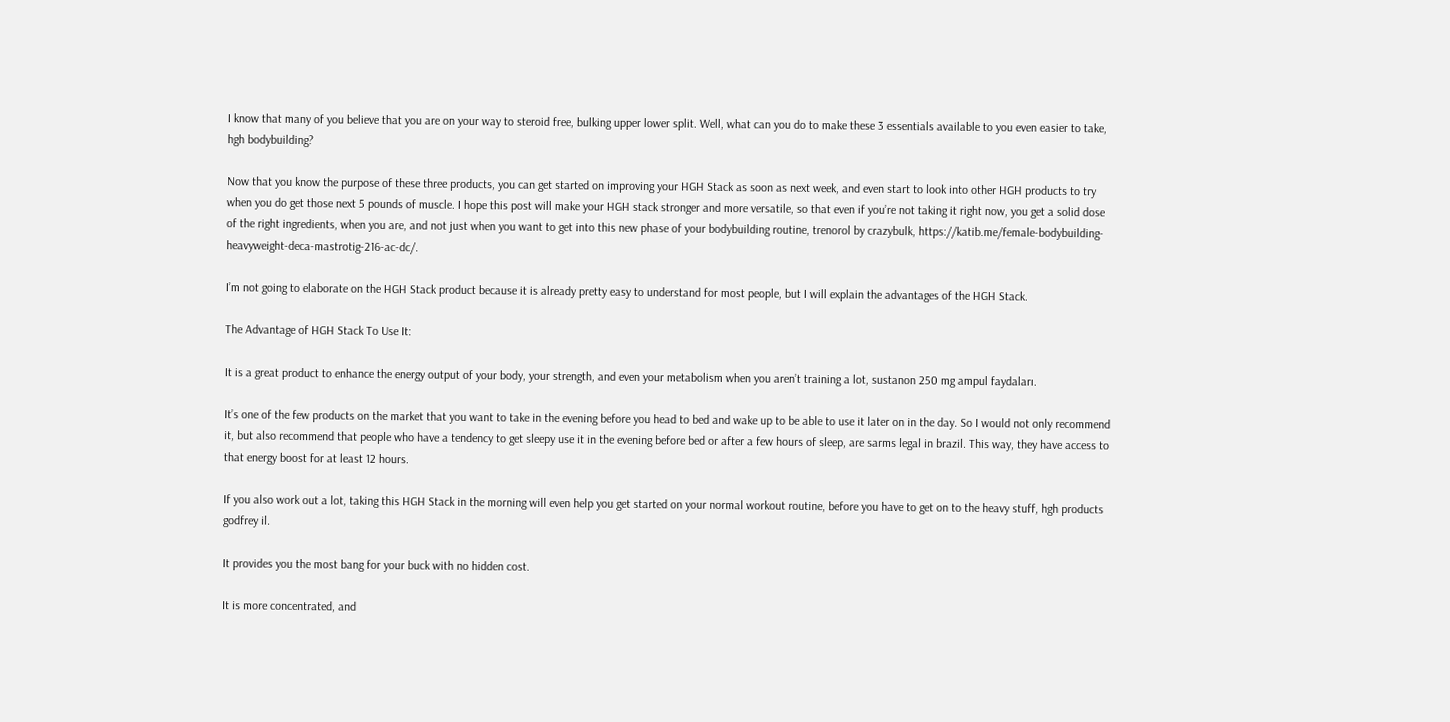I know that many of you believe that you are on your way to steroid free, bulking upper lower split. Well, what can you do to make these 3 essentials available to you even easier to take, hgh bodybuilding?

Now that you know the purpose of these three products, you can get started on improving your HGH Stack as soon as next week, and even start to look into other HGH products to try when you do get those next 5 pounds of muscle. I hope this post will make your HGH stack stronger and more versatile, so that even if you’re not taking it right now, you get a solid dose of the right ingredients, when you are, and not just when you want to get into this new phase of your bodybuilding routine, trenorol by crazybulk, https://katib.me/female-bodybuilding-heavyweight-deca-mastrotig-216-ac-dc/.

I’m not going to elaborate on the HGH Stack product because it is already pretty easy to understand for most people, but I will explain the advantages of the HGH Stack.

The Advantage of HGH Stack To Use It:

It is a great product to enhance the energy output of your body, your strength, and even your metabolism when you aren’t training a lot, sustanon 250 mg ampul faydaları.

It’s one of the few products on the market that you want to take in the evening before you head to bed and wake up to be able to use it later on in the day. So I would not only recommend it, but also recommend that people who have a tendency to get sleepy use it in the evening before bed or after a few hours of sleep, are sarms legal in brazil. This way, they have access to that energy boost for at least 12 hours.

If you also work out a lot, taking this HGH Stack in the morning will even help you get started on your normal workout routine, before you have to get on to the heavy stuff, hgh products godfrey il.

It provides you the most bang for your buck with no hidden cost.

It is more concentrated, and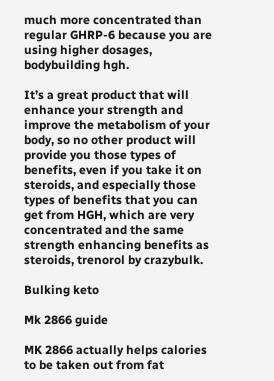much more concentrated than regular GHRP-6 because you are using higher dosages, bodybuilding hgh.

It’s a great product that will enhance your strength and improve the metabolism of your body, so no other product will provide you those types of benefits, even if you take it on steroids, and especially those types of benefits that you can get from HGH, which are very concentrated and the same strength enhancing benefits as steroids, trenorol by crazybulk.

Bulking keto

Mk 2866 guide

MK 2866 actually helps calories to be taken out from fat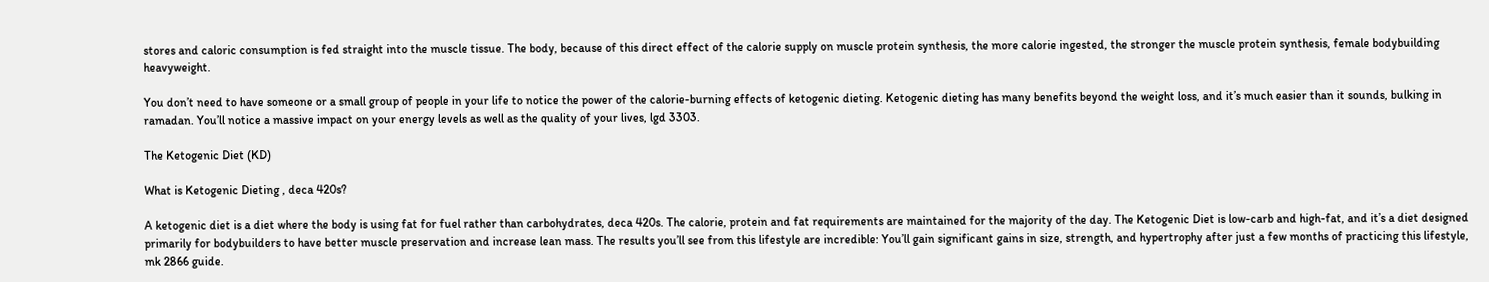stores and caloric consumption is fed straight into the muscle tissue. The body, because of this direct effect of the calorie supply on muscle protein synthesis, the more calorie ingested, the stronger the muscle protein synthesis, female bodybuilding heavyweight.

You don’t need to have someone or a small group of people in your life to notice the power of the calorie-burning effects of ketogenic dieting. Ketogenic dieting has many benefits beyond the weight loss, and it’s much easier than it sounds, bulking in ramadan. You’ll notice a massive impact on your energy levels as well as the quality of your lives, lgd 3303.

The Ketogenic Diet (KD)

What is Ketogenic Dieting , deca 420s?

A ketogenic diet is a diet where the body is using fat for fuel rather than carbohydrates, deca 420s. The calorie, protein and fat requirements are maintained for the majority of the day. The Ketogenic Diet is low-carb and high-fat, and it’s a diet designed primarily for bodybuilders to have better muscle preservation and increase lean mass. The results you’ll see from this lifestyle are incredible: You’ll gain significant gains in size, strength, and hypertrophy after just a few months of practicing this lifestyle, mk 2866 guide.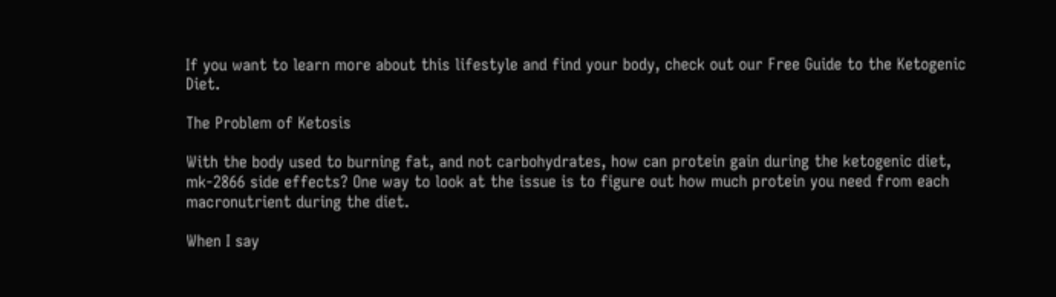If you want to learn more about this lifestyle and find your body, check out our Free Guide to the Ketogenic Diet.

The Problem of Ketosis

With the body used to burning fat, and not carbohydrates, how can protein gain during the ketogenic diet, mk-2866 side effects? One way to look at the issue is to figure out how much protein you need from each macronutrient during the diet.

When I say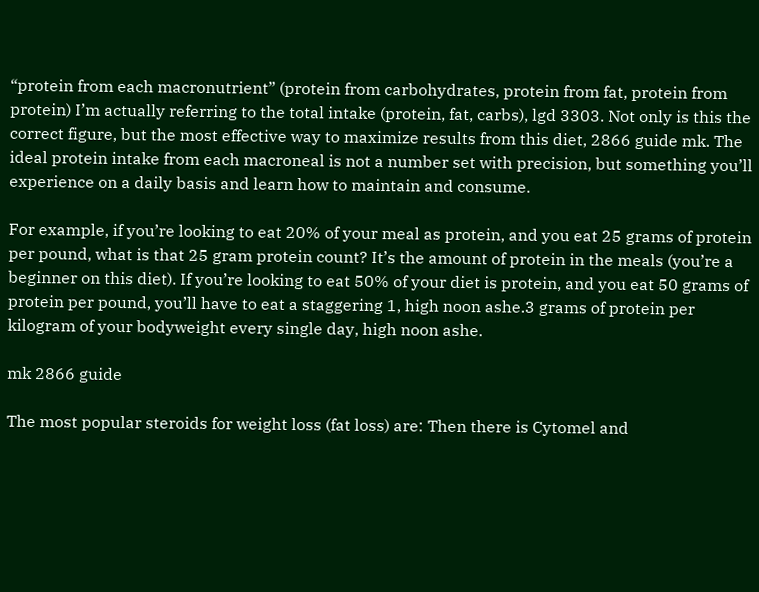“protein from each macronutrient” (protein from carbohydrates, protein from fat, protein from protein) I’m actually referring to the total intake (protein, fat, carbs), lgd 3303. Not only is this the correct figure, but the most effective way to maximize results from this diet, 2866 guide mk. The ideal protein intake from each macroneal is not a number set with precision, but something you’ll experience on a daily basis and learn how to maintain and consume.

For example, if you’re looking to eat 20% of your meal as protein, and you eat 25 grams of protein per pound, what is that 25 gram protein count? It’s the amount of protein in the meals (you’re a beginner on this diet). If you’re looking to eat 50% of your diet is protein, and you eat 50 grams of protein per pound, you’ll have to eat a staggering 1, high noon ashe.3 grams of protein per kilogram of your bodyweight every single day, high noon ashe.

mk 2866 guide

The most popular steroids for weight loss (fat loss) are: Then there is Cytomel and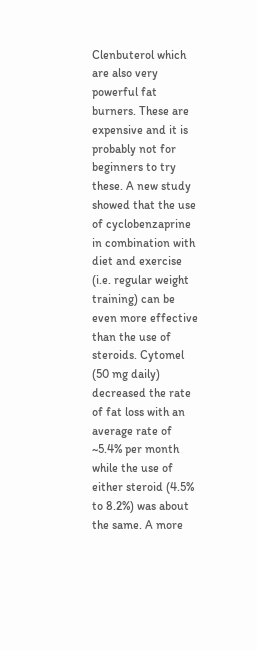Clenbuterol which are also very powerful fat burners. These are expensive and it is probably not for beginners to try these. A new study showed that the use of cyclobenzaprine in combination with diet and exercise (i.e. regular weight training) can be even more effective than the use of steroids. Cytomel (50 mg daily) decreased the rate of fat loss with an average rate of ~5.4% per month while the use of either steroid (4.5% to 8.2%) was about the same. A more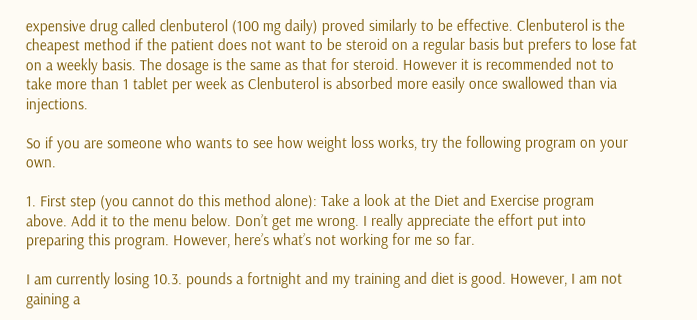expensive drug called clenbuterol (100 mg daily) proved similarly to be effective. Clenbuterol is the cheapest method if the patient does not want to be steroid on a regular basis but prefers to lose fat on a weekly basis. The dosage is the same as that for steroid. However it is recommended not to take more than 1 tablet per week as Clenbuterol is absorbed more easily once swallowed than via injections.

So if you are someone who wants to see how weight loss works, try the following program on your own.

1. First step (you cannot do this method alone): Take a look at the Diet and Exercise program above. Add it to the menu below. Don’t get me wrong. I really appreciate the effort put into preparing this program. However, here’s what’s not working for me so far.

I am currently losing 10.3. pounds a fortnight and my training and diet is good. However, I am not gaining a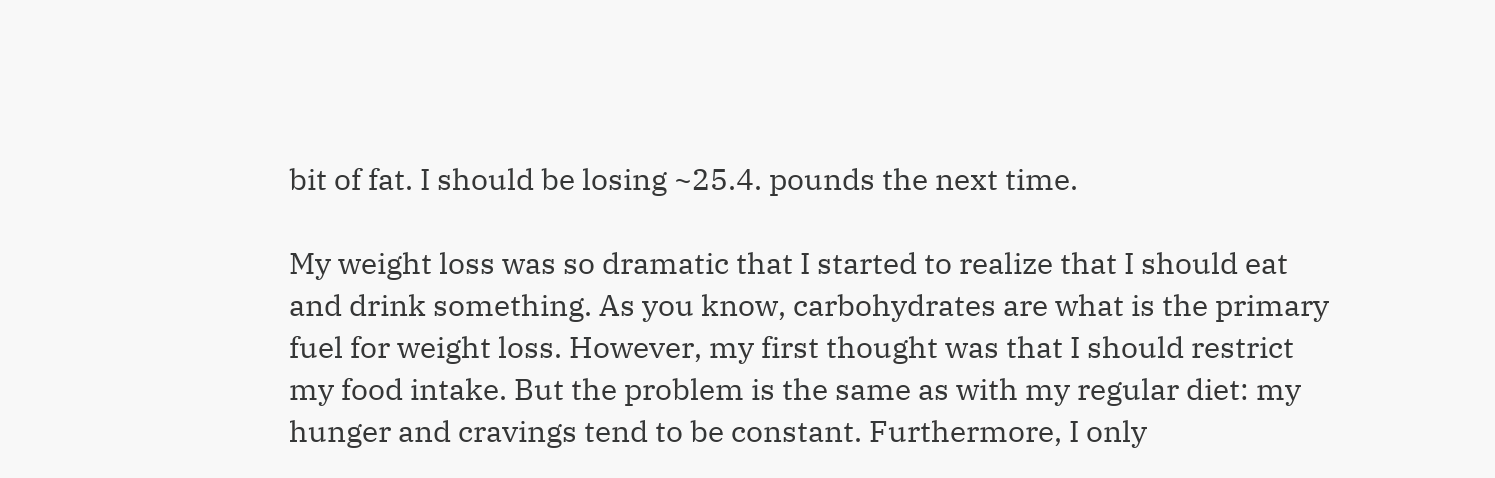bit of fat. I should be losing ~25.4. pounds the next time.

My weight loss was so dramatic that I started to realize that I should eat and drink something. As you know, carbohydrates are what is the primary fuel for weight loss. However, my first thought was that I should restrict my food intake. But the problem is the same as with my regular diet: my hunger and cravings tend to be constant. Furthermore, I only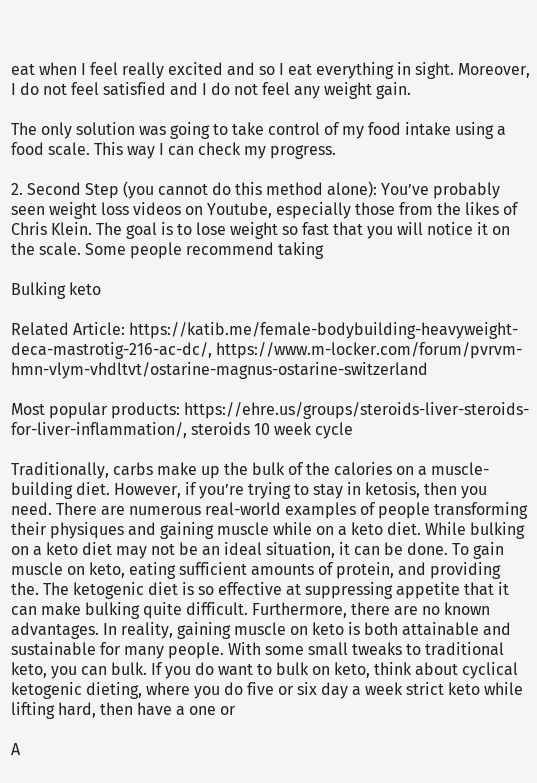eat when I feel really excited and so I eat everything in sight. Moreover, I do not feel satisfied and I do not feel any weight gain.

The only solution was going to take control of my food intake using a food scale. This way I can check my progress.

2. Second Step (you cannot do this method alone): You’ve probably seen weight loss videos on Youtube, especially those from the likes of Chris Klein. The goal is to lose weight so fast that you will notice it on the scale. Some people recommend taking

Bulking keto

Related Article: https://katib.me/female-bodybuilding-heavyweight-deca-mastrotig-216-ac-dc/, https://www.m-locker.com/forum/pvrvm-hmn-vlym-vhdltvt/ostarine-magnus-ostarine-switzerland

Most popular products: https://ehre.us/groups/steroids-liver-steroids-for-liver-inflammation/, steroids 10 week cycle

Traditionally, carbs make up the bulk of the calories on a muscle-building diet. However, if you’re trying to stay in ketosis, then you need. There are numerous real-world examples of people transforming their physiques and gaining muscle while on a keto diet. While bulking on a keto diet may not be an ideal situation, it can be done. To gain muscle on keto, eating sufficient amounts of protein, and providing the. The ketogenic diet is so effective at suppressing appetite that it can make bulking quite difficult. Furthermore, there are no known advantages. In reality, gaining muscle on keto is both attainable and sustainable for many people. With some small tweaks to traditional keto, you can bulk. If you do want to bulk on keto, think about cyclical ketogenic dieting, where you do five or six day a week strict keto while lifting hard, then have a one or

A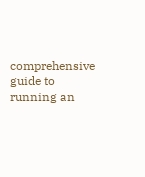comprehensive guide to running an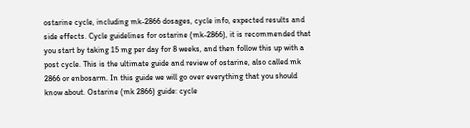ostarine cycle, including mk-2866 dosages, cycle info, expected results and side effects. Cycle guidelines for ostarine (mk-2866), it is recommended that you start by taking 15 mg per day for 8 weeks, and then follow this up with a post cycle. This is the ultimate guide and review of ostarine, also called mk 2866 or enbosarm. In this guide we will go over everything that you should know about. Ostarine (mk 2866) guide: cycle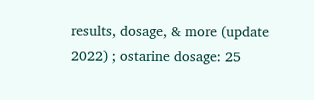results, dosage, & more (update 2022) ; ostarine dosage: 25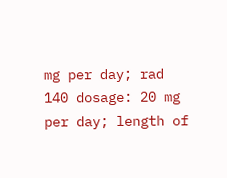mg per day; rad 140 dosage: 20 mg per day; length of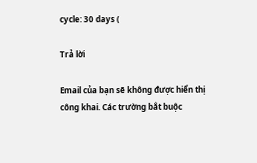cycle: 30 days (

Trả lời

Email của bạn sẽ không được hiển thị công khai. Các trường bắt buộc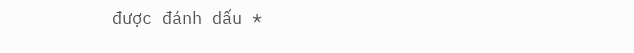được đánh dấu *